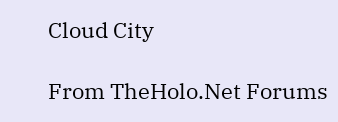Cloud City

From TheHolo.Net Forums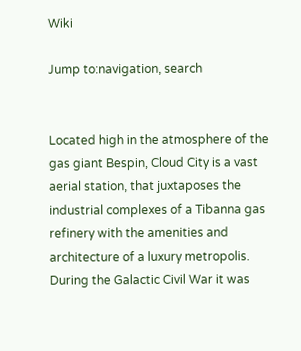Wiki

Jump to:navigation, search


Located high in the atmosphere of the gas giant Bespin, Cloud City is a vast aerial station, that juxtaposes the industrial complexes of a Tibanna gas refinery with the amenities and architecture of a luxury metropolis. During the Galactic Civil War it was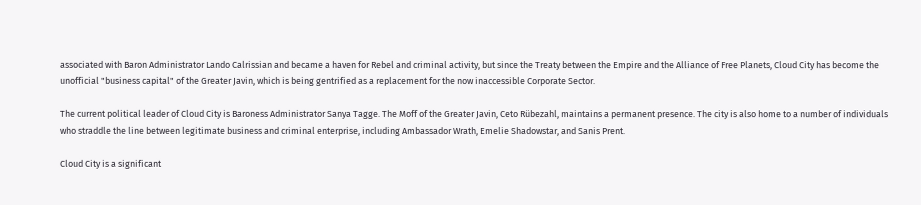associated with Baron Administrator Lando Calrissian and became a haven for Rebel and criminal activity, but since the Treaty between the Empire and the Alliance of Free Planets, Cloud City has become the unofficial "business capital" of the Greater Javin, which is being gentrified as a replacement for the now inaccessible Corporate Sector.

The current political leader of Cloud City is Baroness Administrator Sanya Tagge. The Moff of the Greater Javin, Ceto Rübezahl, maintains a permanent presence. The city is also home to a number of individuals who straddle the line between legitimate business and criminal enterprise, including Ambassador Wrath, Emelie Shadowstar, and Sanis Prent.

Cloud City is a significant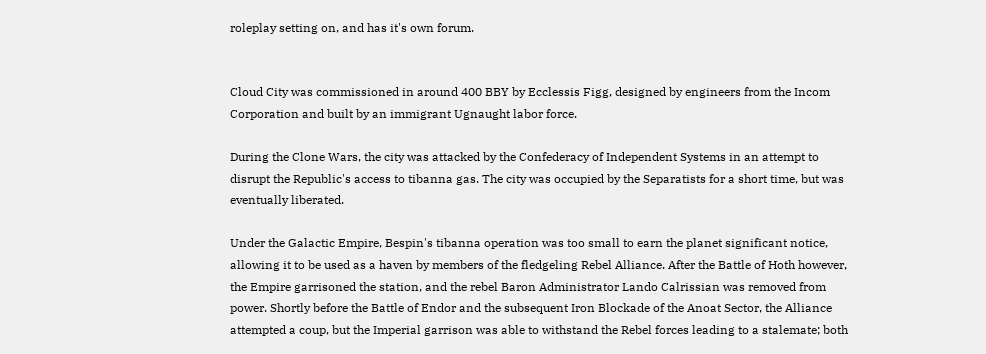roleplay setting on, and has it's own forum.


Cloud City was commissioned in around 400 BBY by Ecclessis Figg, designed by engineers from the Incom Corporation and built by an immigrant Ugnaught labor force.

During the Clone Wars, the city was attacked by the Confederacy of Independent Systems in an attempt to disrupt the Republic's access to tibanna gas. The city was occupied by the Separatists for a short time, but was eventually liberated.

Under the Galactic Empire, Bespin's tibanna operation was too small to earn the planet significant notice, allowing it to be used as a haven by members of the fledgeling Rebel Alliance. After the Battle of Hoth however, the Empire garrisoned the station, and the rebel Baron Administrator Lando Calrissian was removed from power. Shortly before the Battle of Endor and the subsequent Iron Blockade of the Anoat Sector, the Alliance attempted a coup, but the Imperial garrison was able to withstand the Rebel forces leading to a stalemate; both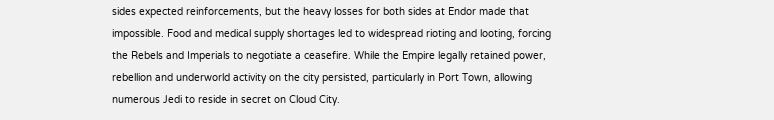sides expected reinforcements, but the heavy losses for both sides at Endor made that impossible. Food and medical supply shortages led to widespread rioting and looting, forcing the Rebels and Imperials to negotiate a ceasefire. While the Empire legally retained power, rebellion and underworld activity on the city persisted, particularly in Port Town, allowing numerous Jedi to reside in secret on Cloud City.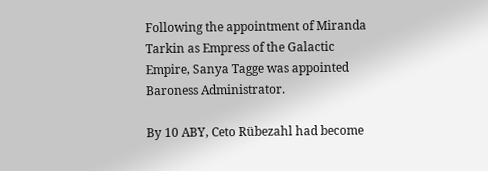Following the appointment of Miranda Tarkin as Empress of the Galactic Empire, Sanya Tagge was appointed Baroness Administrator.

By 10 ABY, Ceto Rübezahl had become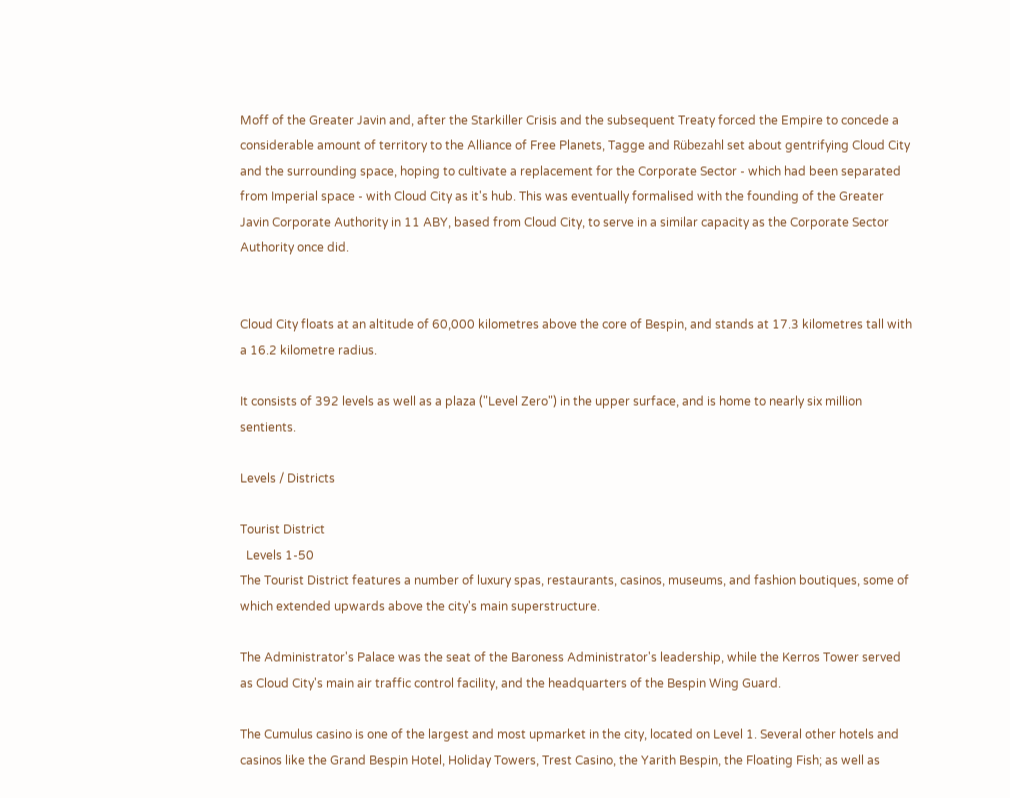Moff of the Greater Javin and, after the Starkiller Crisis and the subsequent Treaty forced the Empire to concede a considerable amount of territory to the Alliance of Free Planets, Tagge and Rübezahl set about gentrifying Cloud City and the surrounding space, hoping to cultivate a replacement for the Corporate Sector - which had been separated from Imperial space - with Cloud City as it's hub. This was eventually formalised with the founding of the Greater Javin Corporate Authority in 11 ABY, based from Cloud City, to serve in a similar capacity as the Corporate Sector Authority once did.


Cloud City floats at an altitude of 60,000 kilometres above the core of Bespin, and stands at 17.3 kilometres tall with a 16.2 kilometre radius.

It consists of 392 levels as well as a plaza ("Level Zero") in the upper surface, and is home to nearly six million sentients.

Levels / Districts

Tourist District
  Levels 1-50
The Tourist District features a number of luxury spas, restaurants, casinos, museums, and fashion boutiques, some of which extended upwards above the city's main superstructure.

The Administrator's Palace was the seat of the Baroness Administrator's leadership, while the Kerros Tower served as Cloud City's main air traffic control facility, and the headquarters of the Bespin Wing Guard.

The Cumulus casino is one of the largest and most upmarket in the city, located on Level 1. Several other hotels and casinos like the Grand Bespin Hotel, Holiday Towers, Trest Casino, the Yarith Bespin, the Floating Fish; as well as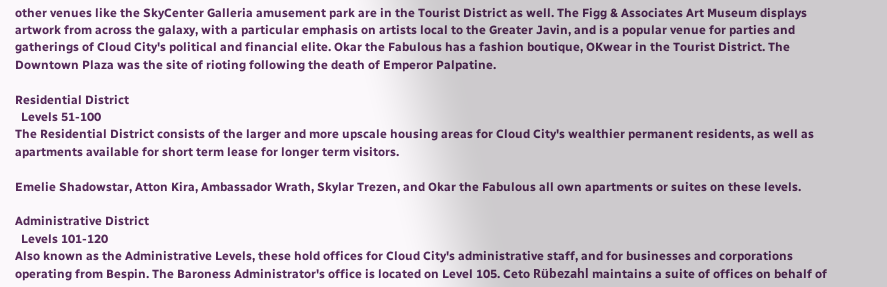other venues like the SkyCenter Galleria amusement park are in the Tourist District as well. The Figg & Associates Art Museum displays artwork from across the galaxy, with a particular emphasis on artists local to the Greater Javin, and is a popular venue for parties and gatherings of Cloud City's political and financial elite. Okar the Fabulous has a fashion boutique, OKwear in the Tourist District. The Downtown Plaza was the site of rioting following the death of Emperor Palpatine.

Residential District
  Levels 51-100
The Residential District consists of the larger and more upscale housing areas for Cloud City's wealthier permanent residents, as well as apartments available for short term lease for longer term visitors.

Emelie Shadowstar, Atton Kira, Ambassador Wrath, Skylar Trezen, and Okar the Fabulous all own apartments or suites on these levels.

Administrative District
  Levels 101-120
Also known as the Administrative Levels, these hold offices for Cloud City's administrative staff, and for businesses and corporations operating from Bespin. The Baroness Administrator's office is located on Level 105. Ceto Rübezahl maintains a suite of offices on behalf of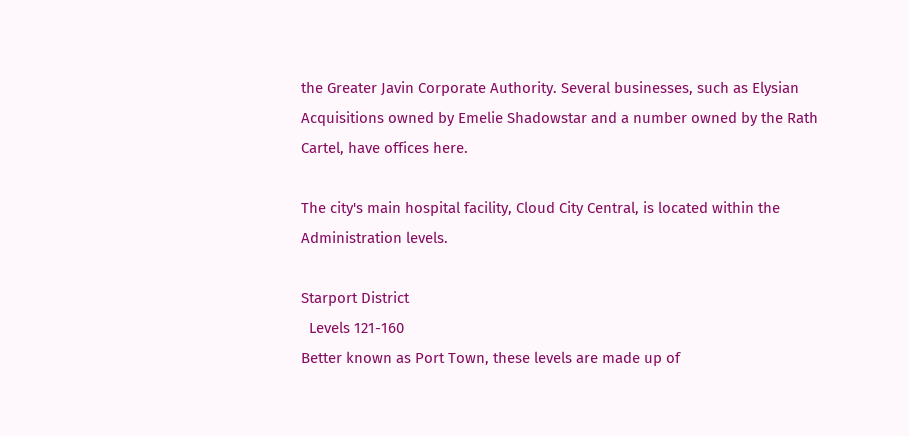the Greater Javin Corporate Authority. Several businesses, such as Elysian Acquisitions owned by Emelie Shadowstar and a number owned by the Rath Cartel, have offices here.

The city's main hospital facility, Cloud City Central, is located within the Administration levels.

Starport District
  Levels 121-160
Better known as Port Town, these levels are made up of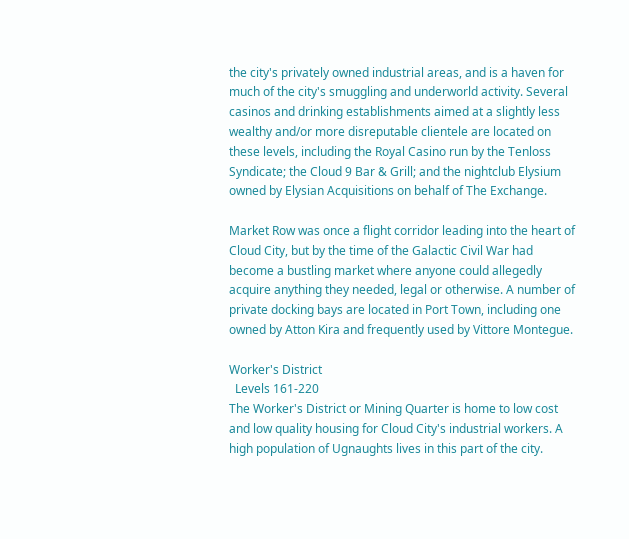the city's privately owned industrial areas, and is a haven for much of the city's smuggling and underworld activity. Several casinos and drinking establishments aimed at a slightly less wealthy and/or more disreputable clientele are located on these levels, including the Royal Casino run by the Tenloss Syndicate; the Cloud 9 Bar & Grill; and the nightclub Elysium owned by Elysian Acquisitions on behalf of The Exchange.

Market Row was once a flight corridor leading into the heart of Cloud City, but by the time of the Galactic Civil War had become a bustling market where anyone could allegedly acquire anything they needed, legal or otherwise. A number of private docking bays are located in Port Town, including one owned by Atton Kira and frequently used by Vittore Montegue.

Worker's District
  Levels 161-220
The Worker's District or Mining Quarter is home to low cost and low quality housing for Cloud City's industrial workers. A high population of Ugnaughts lives in this part of the city.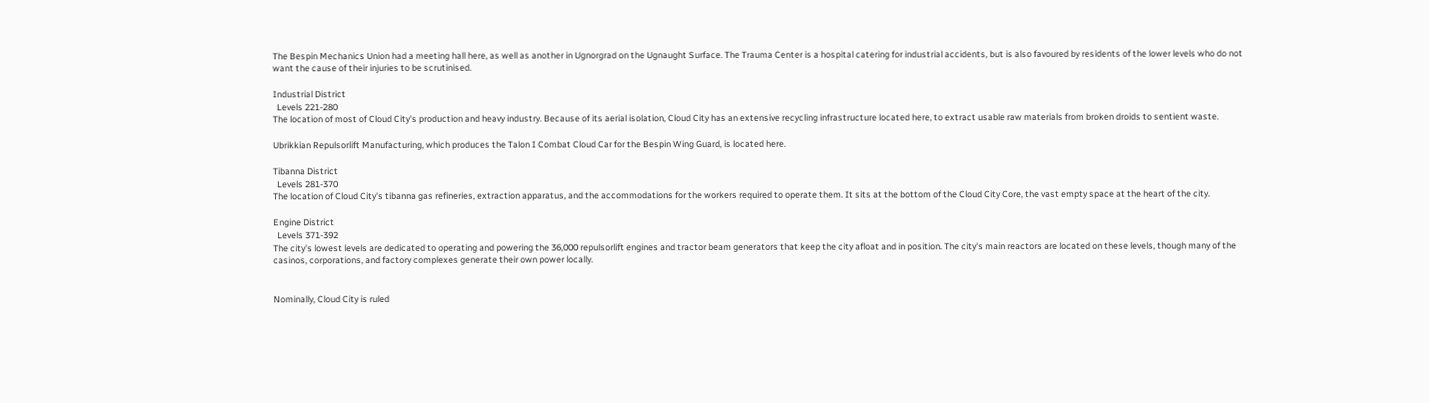The Bespin Mechanics Union had a meeting hall here, as well as another in Ugnorgrad on the Ugnaught Surface. The Trauma Center is a hospital catering for industrial accidents, but is also favoured by residents of the lower levels who do not want the cause of their injuries to be scrutinised.

Industrial District
  Levels 221-280
The location of most of Cloud City's production and heavy industry. Because of its aerial isolation, Cloud City has an extensive recycling infrastructure located here, to extract usable raw materials from broken droids to sentient waste.

Ubrikkian Repulsorlift Manufacturing, which produces the Talon I Combat Cloud Car for the Bespin Wing Guard, is located here.

Tibanna District
  Levels 281-370
The location of Cloud City's tibanna gas refineries, extraction apparatus, and the accommodations for the workers required to operate them. It sits at the bottom of the Cloud City Core, the vast empty space at the heart of the city.

Engine District
  Levels 371-392
The city's lowest levels are dedicated to operating and powering the 36,000 repulsorlift engines and tractor beam generators that keep the city afloat and in position. The city's main reactors are located on these levels, though many of the casinos, corporations, and factory complexes generate their own power locally.


Nominally, Cloud City is ruled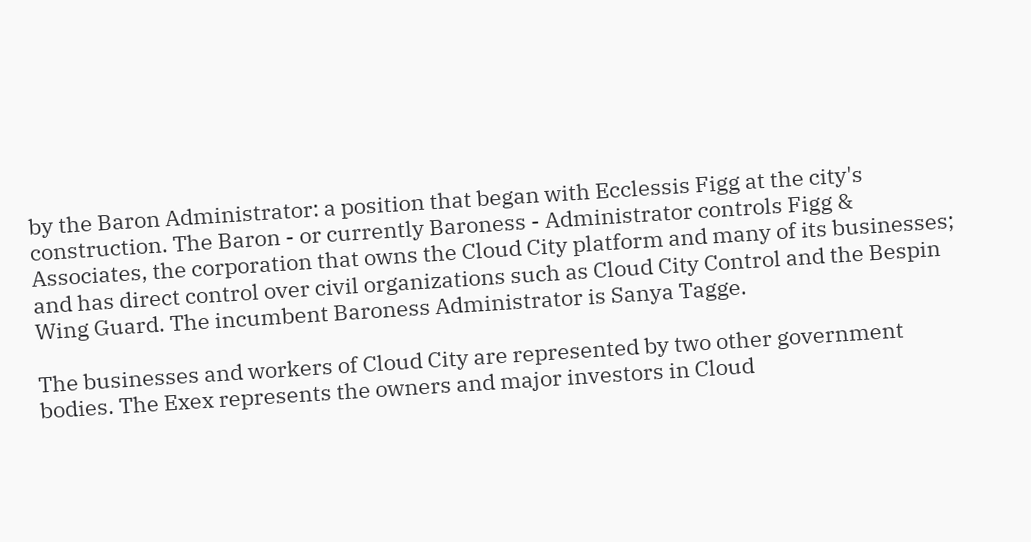by the Baron Administrator: a position that began with Ecclessis Figg at the city's construction. The Baron - or currently Baroness - Administrator controls Figg & Associates, the corporation that owns the Cloud City platform and many of its businesses; and has direct control over civil organizations such as Cloud City Control and the Bespin Wing Guard. The incumbent Baroness Administrator is Sanya Tagge.

The businesses and workers of Cloud City are represented by two other government bodies. The Exex represents the owners and major investors in Cloud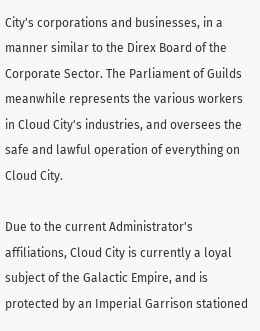City's corporations and businesses, in a manner similar to the Direx Board of the Corporate Sector. The Parliament of Guilds meanwhile represents the various workers in Cloud City's industries, and oversees the safe and lawful operation of everything on Cloud City.

Due to the current Administrator's affiliations, Cloud City is currently a loyal subject of the Galactic Empire, and is protected by an Imperial Garrison stationed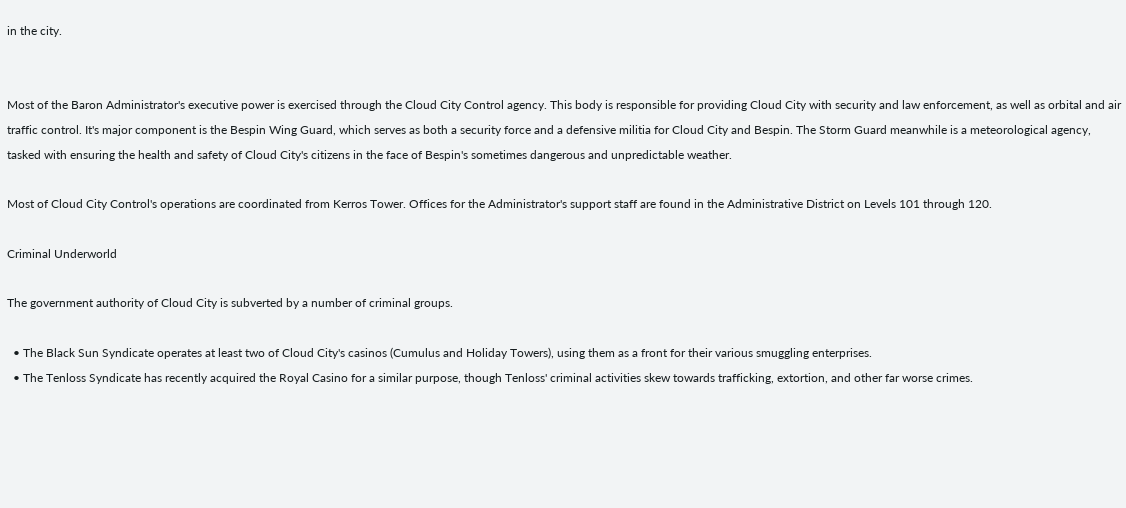in the city.


Most of the Baron Administrator's executive power is exercised through the Cloud City Control agency. This body is responsible for providing Cloud City with security and law enforcement, as well as orbital and air traffic control. It's major component is the Bespin Wing Guard, which serves as both a security force and a defensive militia for Cloud City and Bespin. The Storm Guard meanwhile is a meteorological agency, tasked with ensuring the health and safety of Cloud City's citizens in the face of Bespin's sometimes dangerous and unpredictable weather.

Most of Cloud City Control's operations are coordinated from Kerros Tower. Offices for the Administrator's support staff are found in the Administrative District on Levels 101 through 120.

Criminal Underworld

The government authority of Cloud City is subverted by a number of criminal groups.

  • The Black Sun Syndicate operates at least two of Cloud City's casinos (Cumulus and Holiday Towers), using them as a front for their various smuggling enterprises.
  • The Tenloss Syndicate has recently acquired the Royal Casino for a similar purpose, though Tenloss' criminal activities skew towards trafficking, extortion, and other far worse crimes.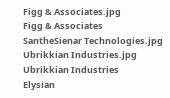Figg & Associates.jpg
Figg & Associates
SantheSienar Technologies.jpg
Ubrikkian Industries.jpg
Ubrikkian Industries
Elysian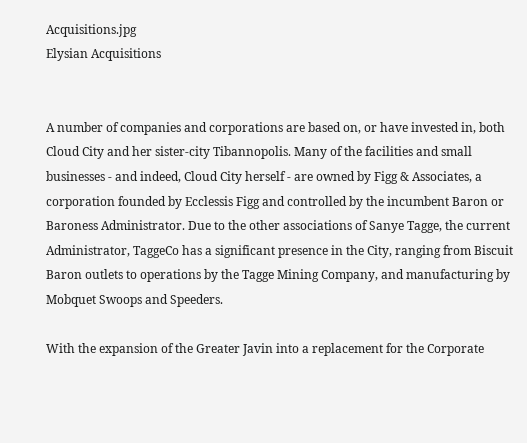Acquisitions.jpg
Elysian Acquisitions


A number of companies and corporations are based on, or have invested in, both Cloud City and her sister-city Tibannopolis. Many of the facilities and small businesses - and indeed, Cloud City herself - are owned by Figg & Associates, a corporation founded by Ecclessis Figg and controlled by the incumbent Baron or Baroness Administrator. Due to the other associations of Sanye Tagge, the current Administrator, TaggeCo has a significant presence in the City, ranging from Biscuit Baron outlets to operations by the Tagge Mining Company, and manufacturing by Mobquet Swoops and Speeders.

With the expansion of the Greater Javin into a replacement for the Corporate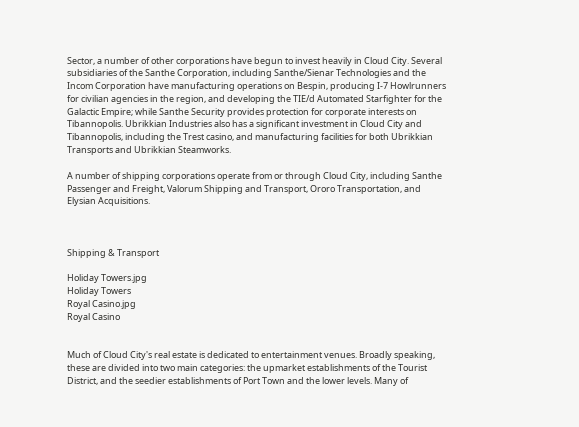Sector, a number of other corporations have begun to invest heavily in Cloud City. Several subsidiaries of the Santhe Corporation, including Santhe/Sienar Technologies and the Incom Corporation have manufacturing operations on Bespin, producing I-7 Howlrunners for civilian agencies in the region, and developing the TIE/d Automated Starfighter for the Galactic Empire; while Santhe Security provides protection for corporate interests on Tibannopolis. Ubrikkian Industries also has a significant investment in Cloud City and Tibannopolis, including the Trest casino, and manufacturing facilities for both Ubrikkian Transports and Ubrikkian Steamworks.

A number of shipping corporations operate from or through Cloud City, including Santhe Passenger and Freight, Valorum Shipping and Transport, Ororo Transportation, and Elysian Acquisitions.



Shipping & Transport

Holiday Towers.jpg
Holiday Towers
Royal Casino.jpg
Royal Casino


Much of Cloud City's real estate is dedicated to entertainment venues. Broadly speaking, these are divided into two main categories: the upmarket establishments of the Tourist District, and the seedier establishments of Port Town and the lower levels. Many of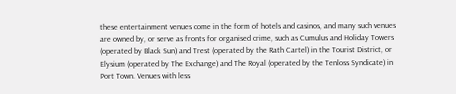these entertainment venues come in the form of hotels and casinos, and many such venues are owned by, or serve as fronts for organised crime, such as Cumulus and Holiday Towers (operated by Black Sun) and Trest (operated by the Rath Cartel) in the Tourist District, or Elysium (operated by The Exchange) and The Royal (operated by the Tenloss Syndicate) in Port Town. Venues with less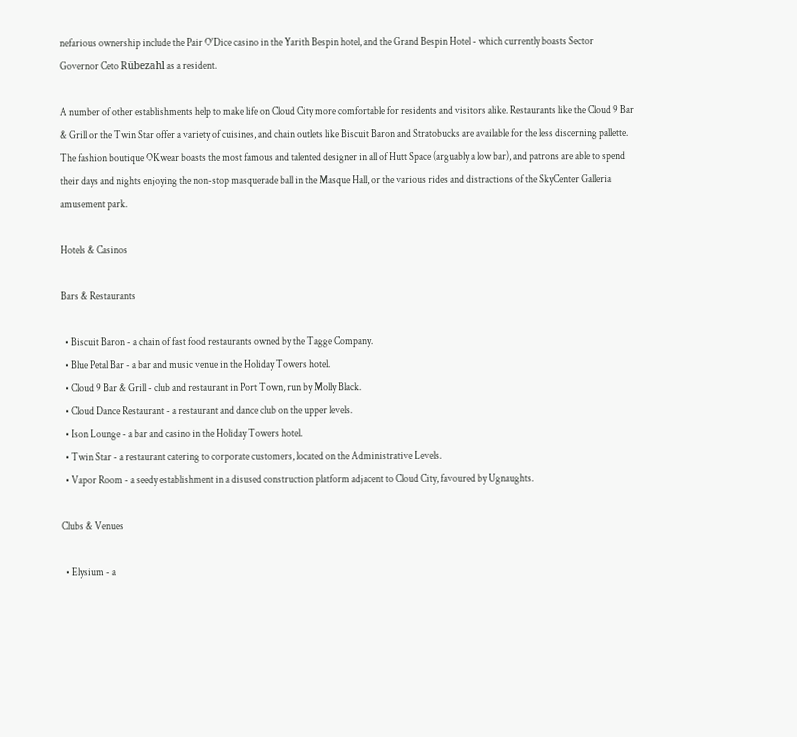nefarious ownership include the Pair O'Dice casino in the Yarith Bespin hotel, and the Grand Bespin Hotel - which currently boasts Sector Governor Ceto Rübezahl as a resident.

A number of other establishments help to make life on Cloud City more comfortable for residents and visitors alike. Restaurants like the Cloud 9 Bar & Grill or the Twin Star offer a variety of cuisines, and chain outlets like Biscuit Baron and Stratobucks are available for the less discerning pallette. The fashion boutique OKwear boasts the most famous and talented designer in all of Hutt Space (arguably a low bar), and patrons are able to spend their days and nights enjoying the non-stop masquerade ball in the Masque Hall, or the various rides and distractions of the SkyCenter Galleria amusement park.

Hotels & Casinos

Bars & Restaurants

  • Biscuit Baron - a chain of fast food restaurants owned by the Tagge Company.
  • Blue Petal Bar - a bar and music venue in the Holiday Towers hotel.
  • Cloud 9 Bar & Grill - club and restaurant in Port Town, run by Molly Black.
  • Cloud Dance Restaurant - a restaurant and dance club on the upper levels.
  • Ison Lounge - a bar and casino in the Holiday Towers hotel.
  • Twin Star - a restaurant catering to corporate customers, located on the Administrative Levels.
  • Vapor Room - a seedy establishment in a disused construction platform adjacent to Cloud City, favoured by Ugnaughts.

Clubs & Venues

  • Elysium - a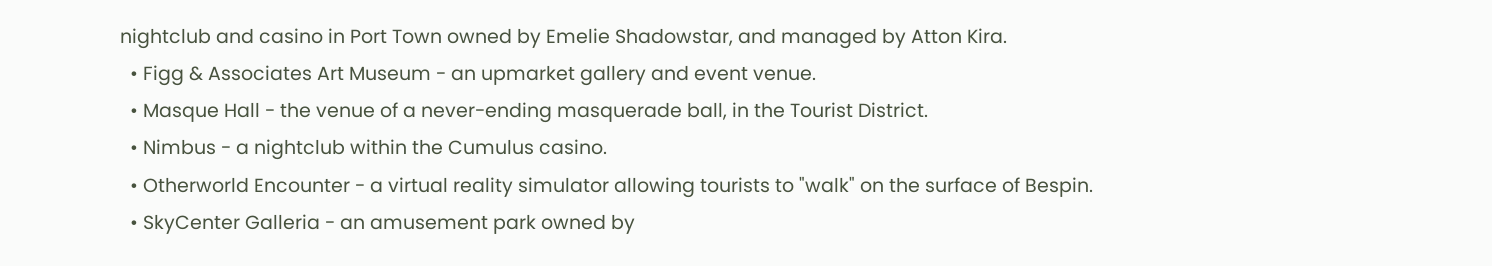nightclub and casino in Port Town owned by Emelie Shadowstar, and managed by Atton Kira.
  • Figg & Associates Art Museum - an upmarket gallery and event venue.
  • Masque Hall - the venue of a never-ending masquerade ball, in the Tourist District.
  • Nimbus - a nightclub within the Cumulus casino.
  • Otherworld Encounter - a virtual reality simulator allowing tourists to "walk" on the surface of Bespin.
  • SkyCenter Galleria - an amusement park owned by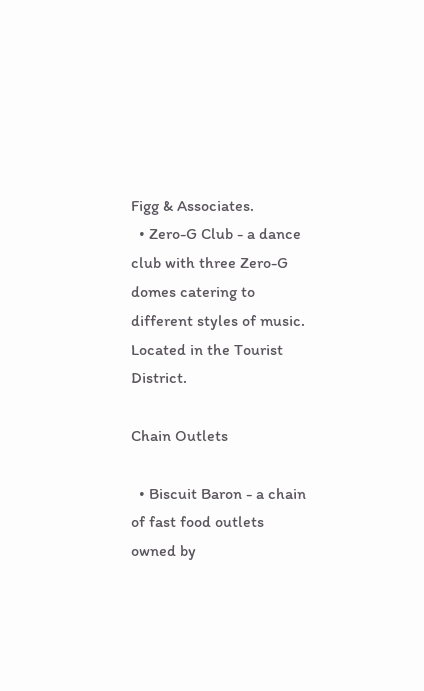Figg & Associates.
  • Zero-G Club - a dance club with three Zero-G domes catering to different styles of music. Located in the Tourist District.

Chain Outlets

  • Biscuit Baron - a chain of fast food outlets owned by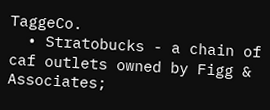TaggeCo.
  • Stratobucks - a chain of caf outlets owned by Figg & Associates;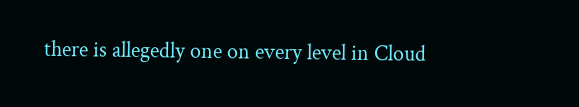there is allegedly one on every level in Cloud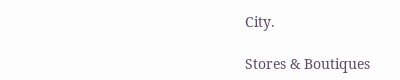City.

Stores & Boutiques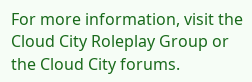For more information, visit the Cloud City Roleplay Group or the Cloud City forums.